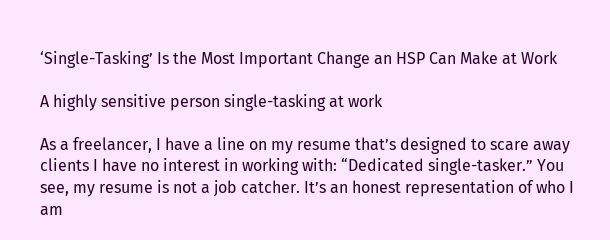‘Single-Tasking’ Is the Most Important Change an HSP Can Make at Work

A highly sensitive person single-tasking at work

As a freelancer, I have a line on my resume that’s designed to scare away clients I have no interest in working with: “Dedicated single-tasker.” You see, my resume is not a job catcher. It’s an honest representation of who I am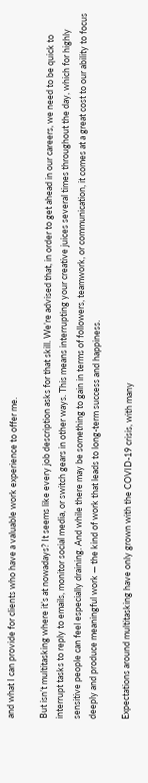and what I can provide for clients who have a valuable work experience to offer me.

But isn’t multitasking where it’s at nowadays? It seems like every job description asks for that skill. We’re advised that, in order to get ahead in our careers, we need to be quick to interrupt tasks to reply to emails, monitor social media, or switch gears in other ways. This means interrupting your creative juices several times throughout the day, which for highly sensitive people can feel especially draining. And while there may be something to gain in terms of followers, teamwork, or communication, it comes at a great cost to our ability to focus deeply and produce meaningful work — the kind of work that leads to long-term success and happiness.

Expectations around multitasking have only grown with the COVID-19 crisis, with many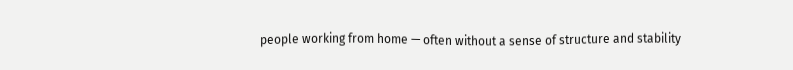people working from home — often without a sense of structure and stability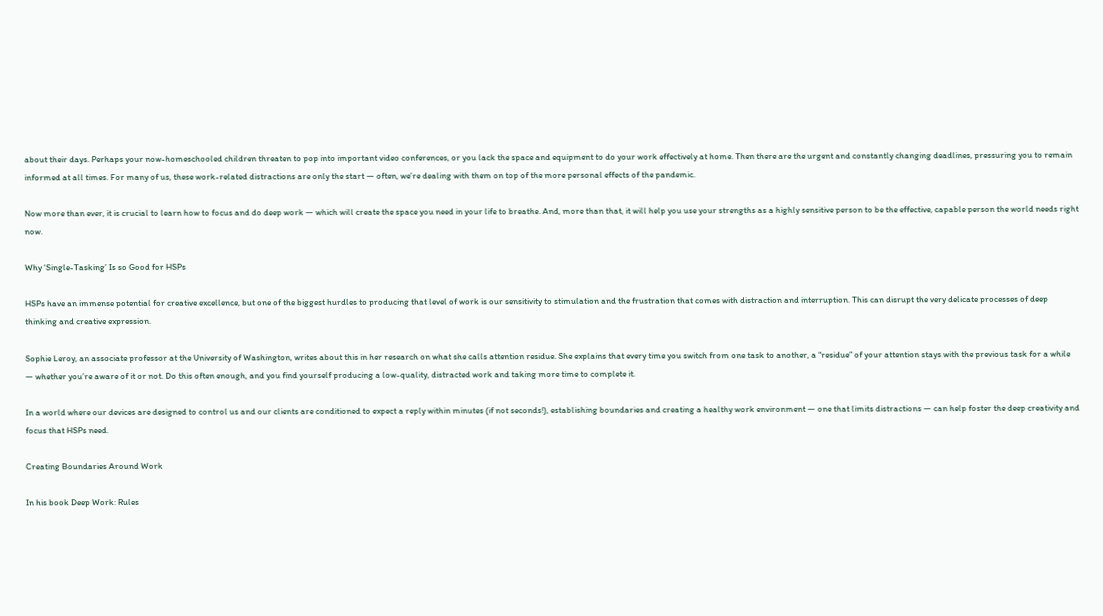about their days. Perhaps your now-homeschooled children threaten to pop into important video conferences, or you lack the space and equipment to do your work effectively at home. Then there are the urgent and constantly changing deadlines, pressuring you to remain informed at all times. For many of us, these work-related distractions are only the start — often, we’re dealing with them on top of the more personal effects of the pandemic.

Now more than ever, it is crucial to learn how to focus and do deep work — which will create the space you need in your life to breathe. And, more than that, it will help you use your strengths as a highly sensitive person to be the effective, capable person the world needs right now.

Why ‘Single-Tasking’ Is so Good for HSPs

HSPs have an immense potential for creative excellence, but one of the biggest hurdles to producing that level of work is our sensitivity to stimulation and the frustration that comes with distraction and interruption. This can disrupt the very delicate processes of deep thinking and creative expression.

Sophie Leroy, an associate professor at the University of Washington, writes about this in her research on what she calls attention residue. She explains that every time you switch from one task to another, a “residue” of your attention stays with the previous task for a while — whether you’re aware of it or not. Do this often enough, and you find yourself producing a low-quality, distracted work and taking more time to complete it.

In a world where our devices are designed to control us and our clients are conditioned to expect a reply within minutes (if not seconds!), establishing boundaries and creating a healthy work environment — one that limits distractions — can help foster the deep creativity and focus that HSPs need.

Creating Boundaries Around Work

In his book Deep Work: Rules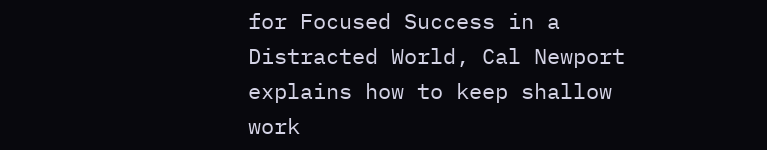for Focused Success in a Distracted World, Cal Newport explains how to keep shallow work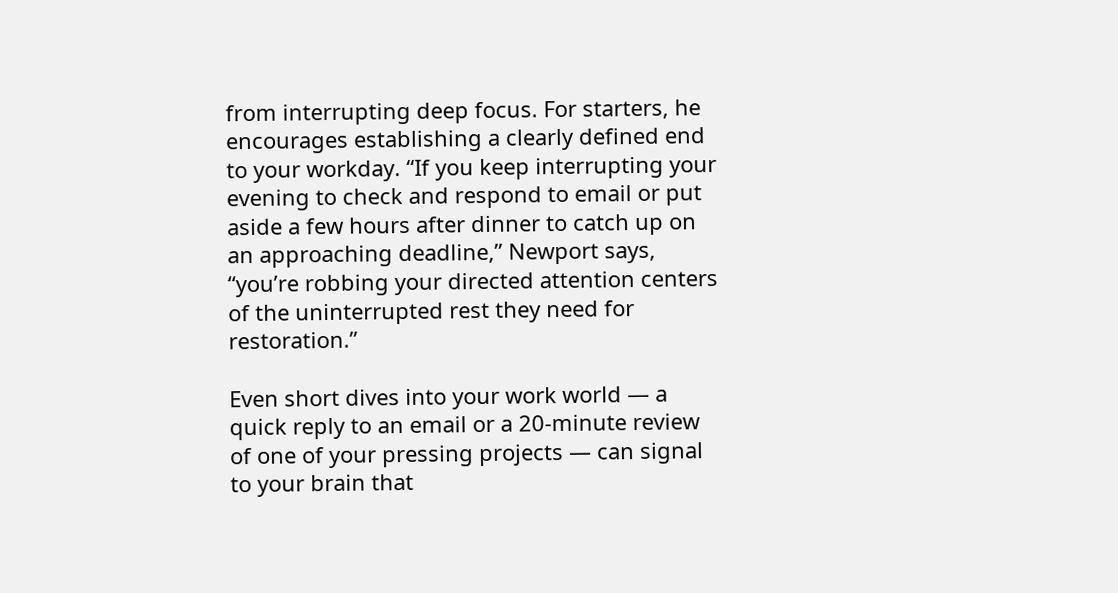from interrupting deep focus. For starters, he encourages establishing a clearly defined end to your workday. “If you keep interrupting your evening to check and respond to email or put aside a few hours after dinner to catch up on an approaching deadline,” Newport says, “you’re robbing your directed attention centers of the uninterrupted rest they need for restoration.”

Even short dives into your work world — a quick reply to an email or a 20-minute review of one of your pressing projects — can signal to your brain that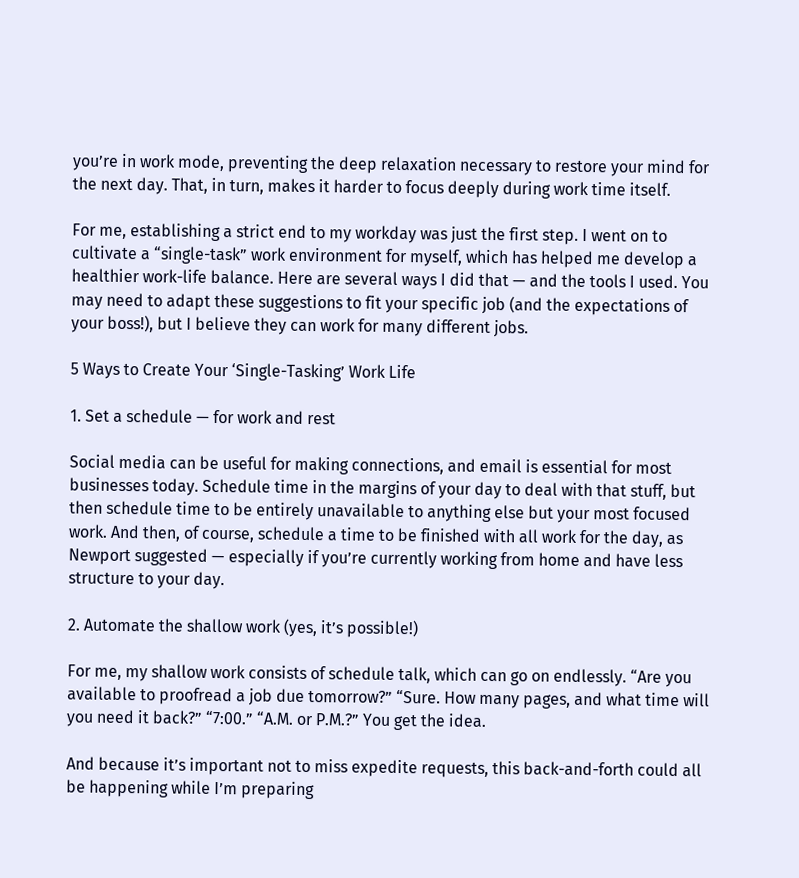you’re in work mode, preventing the deep relaxation necessary to restore your mind for the next day. That, in turn, makes it harder to focus deeply during work time itself.

For me, establishing a strict end to my workday was just the first step. I went on to cultivate a “single-task” work environment for myself, which has helped me develop a healthier work-life balance. Here are several ways I did that — and the tools I used. You may need to adapt these suggestions to fit your specific job (and the expectations of your boss!), but I believe they can work for many different jobs.

5 Ways to Create Your ‘Single-Tasking’ Work Life

1. Set a schedule — for work and rest

Social media can be useful for making connections, and email is essential for most businesses today. Schedule time in the margins of your day to deal with that stuff, but then schedule time to be entirely unavailable to anything else but your most focused work. And then, of course, schedule a time to be finished with all work for the day, as Newport suggested — especially if you’re currently working from home and have less structure to your day.

2. Automate the shallow work (yes, it’s possible!)

For me, my shallow work consists of schedule talk, which can go on endlessly. “Are you available to proofread a job due tomorrow?” “Sure. How many pages, and what time will you need it back?” “7:00.” “A.M. or P.M.?” You get the idea.

And because it’s important not to miss expedite requests, this back-and-forth could all be happening while I’m preparing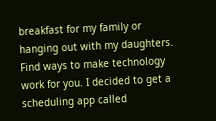breakfast for my family or hanging out with my daughters. Find ways to make technology work for you. I decided to get a scheduling app called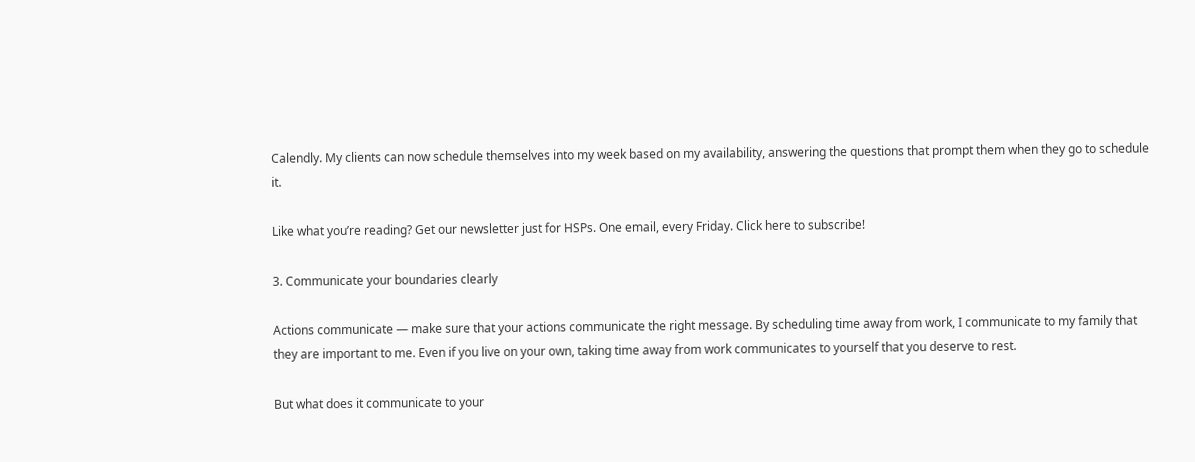Calendly. My clients can now schedule themselves into my week based on my availability, answering the questions that prompt them when they go to schedule it.

Like what you’re reading? Get our newsletter just for HSPs. One email, every Friday. Click here to subscribe!

3. Communicate your boundaries clearly

Actions communicate — make sure that your actions communicate the right message. By scheduling time away from work, I communicate to my family that they are important to me. Even if you live on your own, taking time away from work communicates to yourself that you deserve to rest.

But what does it communicate to your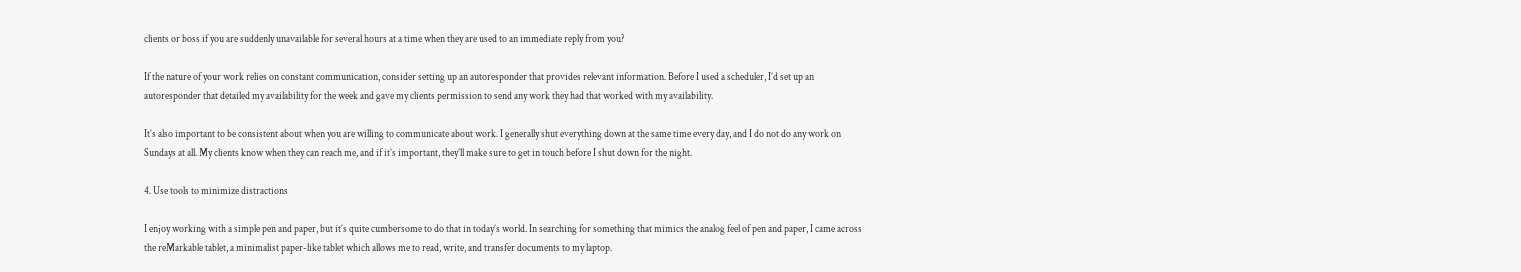clients or boss if you are suddenly unavailable for several hours at a time when they are used to an immediate reply from you?

If the nature of your work relies on constant communication, consider setting up an autoresponder that provides relevant information. Before I used a scheduler, I’d set up an autoresponder that detailed my availability for the week and gave my clients permission to send any work they had that worked with my availability.

It’s also important to be consistent about when you are willing to communicate about work. I generally shut everything down at the same time every day, and I do not do any work on Sundays at all. My clients know when they can reach me, and if it’s important, they’ll make sure to get in touch before I shut down for the night.

4. Use tools to minimize distractions

I enjoy working with a simple pen and paper, but it’s quite cumbersome to do that in today’s world. In searching for something that mimics the analog feel of pen and paper, I came across the reMarkable tablet, a minimalist paper-like tablet which allows me to read, write, and transfer documents to my laptop.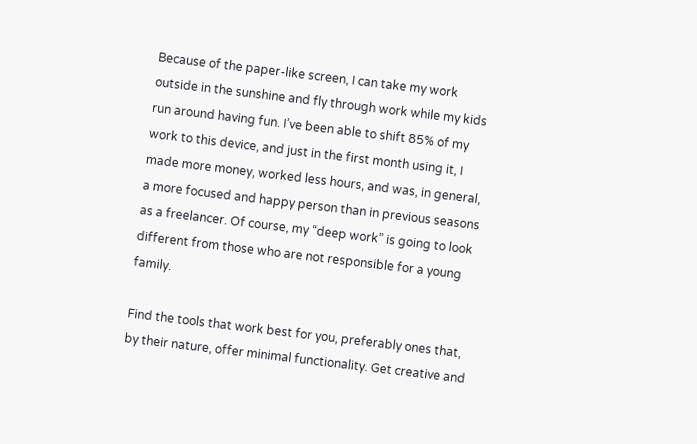Because of the paper-like screen, I can take my work outside in the sunshine and fly through work while my kids run around having fun. I’ve been able to shift 85% of my work to this device, and just in the first month using it, I made more money, worked less hours, and was, in general, a more focused and happy person than in previous seasons as a freelancer. Of course, my “deep work” is going to look different from those who are not responsible for a young family.

Find the tools that work best for you, preferably ones that, by their nature, offer minimal functionality. Get creative and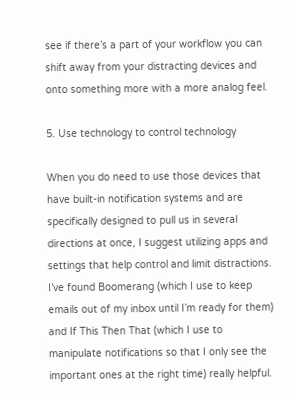see if there’s a part of your workflow you can shift away from your distracting devices and onto something more with a more analog feel.

5. Use technology to control technology

When you do need to use those devices that have built-in notification systems and are specifically designed to pull us in several directions at once, I suggest utilizing apps and settings that help control and limit distractions. I’ve found Boomerang (which I use to keep emails out of my inbox until I’m ready for them) and If This Then That (which I use to manipulate notifications so that I only see the important ones at the right time) really helpful.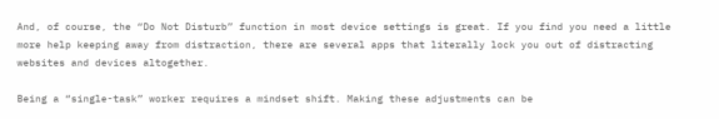And, of course, the “Do Not Disturb” function in most device settings is great. If you find you need a little more help keeping away from distraction, there are several apps that literally lock you out of distracting websites and devices altogether.

Being a “single-task” worker requires a mindset shift. Making these adjustments can be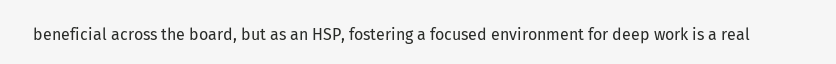beneficial across the board, but as an HSP, fostering a focused environment for deep work is a real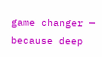game changer — because deep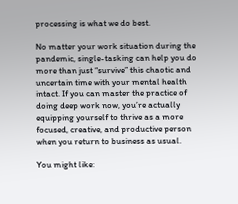processing is what we do best.

No matter your work situation during the pandemic, single-tasking can help you do more than just “survive” this chaotic and uncertain time with your mental health intact. If you can master the practice of doing deep work now, you’re actually equipping yourself to thrive as a more focused, creative, and productive person when you return to business as usual.

You might like: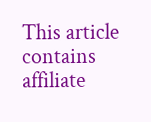This article contains affiliate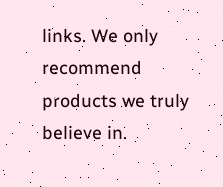links. We only recommend products we truly believe in.